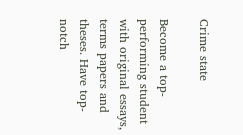Crime state

Become a top-performing student with original essays, terms papers and theses. Have top-notch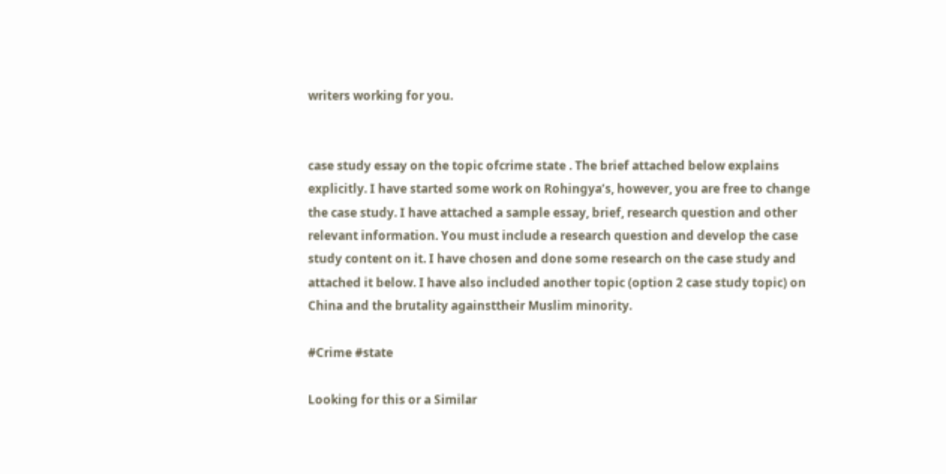writers working for you.


case study essay on the topic ofcrime state . The brief attached below explains explicitly. I have started some work on Rohingya’s, however, you are free to change the case study. I have attached a sample essay, brief, research question and other relevant information. You must include a research question and develop the case study content on it. I have chosen and done some research on the case study and attached it below. I have also included another topic (option 2 case study topic) on China and the brutality againsttheir Muslim minority.

#Crime #state

Looking for this or a Similar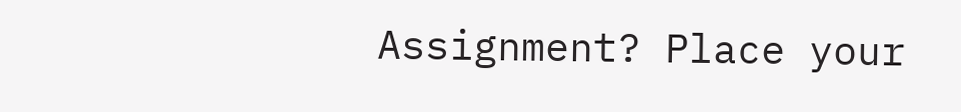Assignment? Place your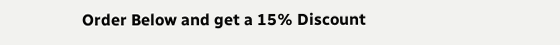Order Below and get a 15% Discount